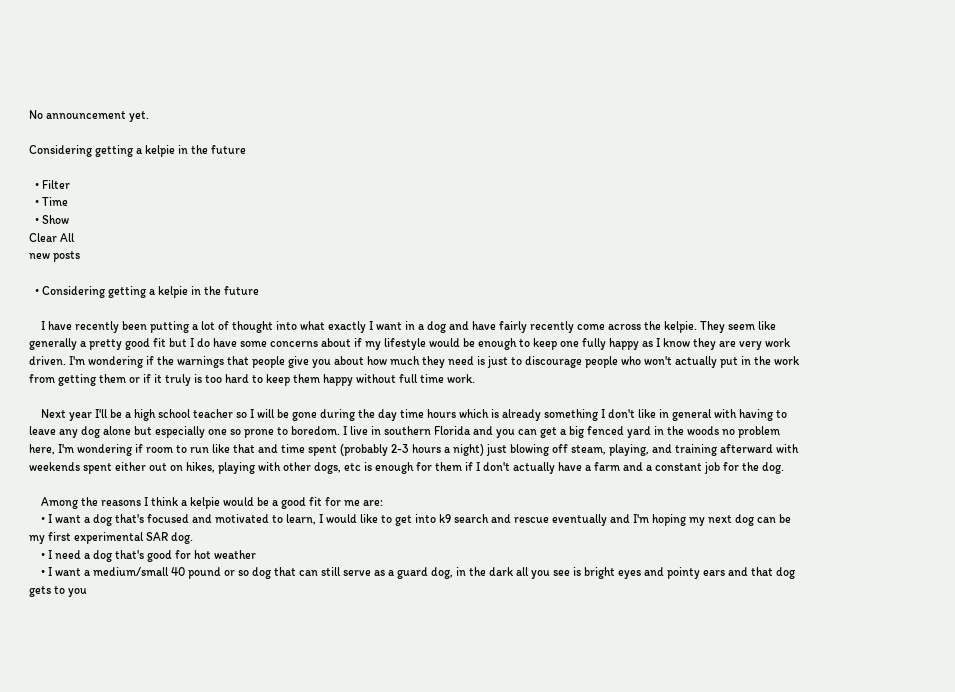No announcement yet.

Considering getting a kelpie in the future

  • Filter
  • Time
  • Show
Clear All
new posts

  • Considering getting a kelpie in the future

    I have recently been putting a lot of thought into what exactly I want in a dog and have fairly recently come across the kelpie. They seem like generally a pretty good fit but I do have some concerns about if my lifestyle would be enough to keep one fully happy as I know they are very work driven. I'm wondering if the warnings that people give you about how much they need is just to discourage people who won't actually put in the work from getting them or if it truly is too hard to keep them happy without full time work.

    Next year I'll be a high school teacher so I will be gone during the day time hours which is already something I don't like in general with having to leave any dog alone but especially one so prone to boredom. I live in southern Florida and you can get a big fenced yard in the woods no problem here, I'm wondering if room to run like that and time spent (probably 2-3 hours a night) just blowing off steam, playing, and training afterward with weekends spent either out on hikes, playing with other dogs, etc is enough for them if I don't actually have a farm and a constant job for the dog.

    Among the reasons I think a kelpie would be a good fit for me are:
    • I want a dog that's focused and motivated to learn, I would like to get into k9 search and rescue eventually and I'm hoping my next dog can be my first experimental SAR dog.
    • I need a dog that's good for hot weather
    • I want a medium/small 40 pound or so dog that can still serve as a guard dog, in the dark all you see is bright eyes and pointy ears and that dog gets to you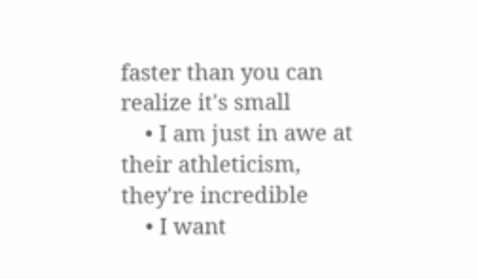faster than you can realize it's small
    • I am just in awe at their athleticism, they're incredible
    • I want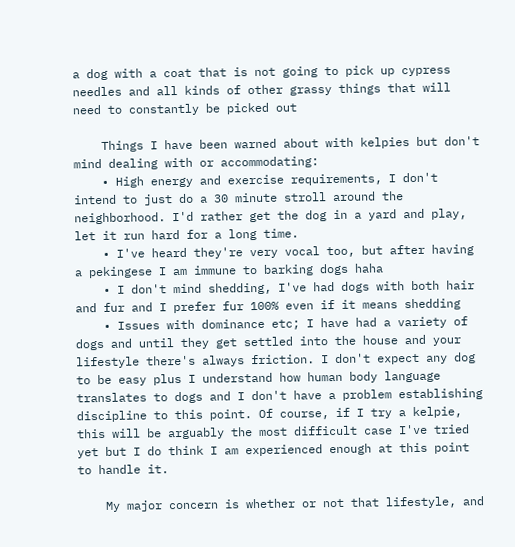a dog with a coat that is not going to pick up cypress needles and all kinds of other grassy things that will need to constantly be picked out

    Things I have been warned about with kelpies but don't mind dealing with or accommodating:
    • High energy and exercise requirements, I don't intend to just do a 30 minute stroll around the neighborhood. I'd rather get the dog in a yard and play, let it run hard for a long time.
    • I've heard they're very vocal too, but after having a pekingese I am immune to barking dogs haha
    • I don't mind shedding, I've had dogs with both hair and fur and I prefer fur 100% even if it means shedding
    • Issues with dominance etc; I have had a variety of dogs and until they get settled into the house and your lifestyle there's always friction. I don't expect any dog to be easy plus I understand how human body language translates to dogs and I don't have a problem establishing discipline to this point. Of course, if I try a kelpie, this will be arguably the most difficult case I've tried yet but I do think I am experienced enough at this point to handle it.

    My major concern is whether or not that lifestyle, and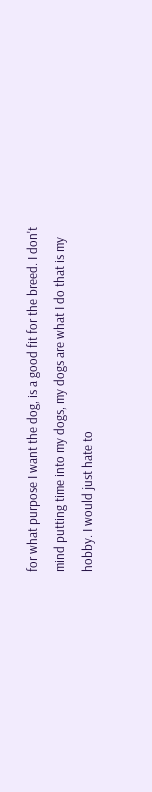for what purpose I want the dog, is a good fit for the breed. I don't mind putting time into my dogs, my dogs are what I do that is my hobby. I would just hate to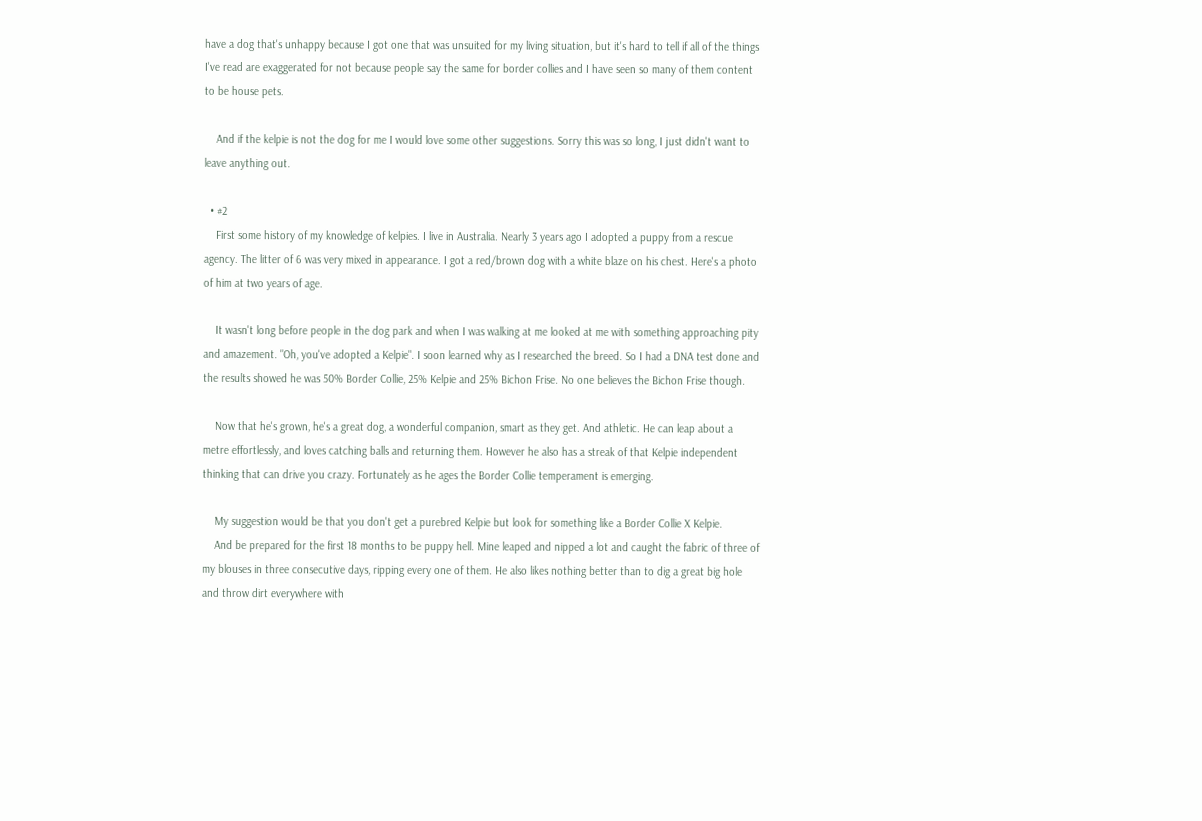have a dog that's unhappy because I got one that was unsuited for my living situation, but it's hard to tell if all of the things I've read are exaggerated for not because people say the same for border collies and I have seen so many of them content to be house pets.

    And if the kelpie is not the dog for me I would love some other suggestions. Sorry this was so long, I just didn't want to leave anything out.

  • #2
    First some history of my knowledge of kelpies. I live in Australia. Nearly 3 years ago I adopted a puppy from a rescue agency. The litter of 6 was very mixed in appearance. I got a red/brown dog with a white blaze on his chest. Here's a photo of him at two years of age.

    It wasn't long before people in the dog park and when I was walking at me looked at me with something approaching pity and amazement. "Oh, you've adopted a Kelpie". I soon learned why as I researched the breed. So I had a DNA test done and the results showed he was 50% Border Collie, 25% Kelpie and 25% Bichon Frise. No one believes the Bichon Frise though.

    Now that he's grown, he's a great dog, a wonderful companion, smart as they get. And athletic. He can leap about a metre effortlessly, and loves catching balls and returning them. However he also has a streak of that Kelpie independent thinking that can drive you crazy. Fortunately as he ages the Border Collie temperament is emerging.

    My suggestion would be that you don't get a purebred Kelpie but look for something like a Border Collie X Kelpie.
    And be prepared for the first 18 months to be puppy hell. Mine leaped and nipped a lot and caught the fabric of three of my blouses in three consecutive days, ripping every one of them. He also likes nothing better than to dig a great big hole and throw dirt everywhere with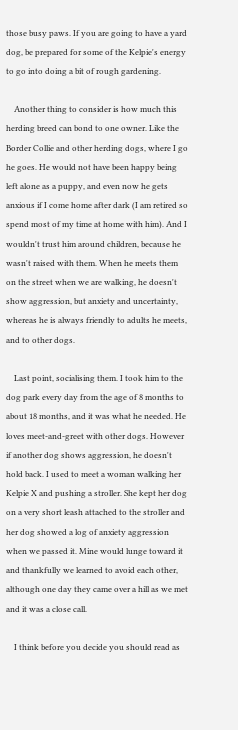those busy paws. If you are going to have a yard dog, be prepared for some of the Kelpie's energy to go into doing a bit of rough gardening.

    Another thing to consider is how much this herding breed can bond to one owner. Like the Border Collie and other herding dogs, where I go he goes. He would not have been happy being left alone as a puppy, and even now he gets anxious if I come home after dark (I am retired so spend most of my time at home with him). And I wouldn't trust him around children, because he wasn't raised with them. When he meets them on the street when we are walking, he doesn't show aggression, but anxiety and uncertainty, whereas he is always friendly to adults he meets, and to other dogs.

    Last point, socialising them. I took him to the dog park every day from the age of 8 months to about 18 months, and it was what he needed. He loves meet-and-greet with other dogs. However if another dog shows aggression, he doesn't hold back. I used to meet a woman walking her Kelpie X and pushing a stroller. She kept her dog on a very short leash attached to the stroller and her dog showed a log of anxiety aggression when we passed it. Mine would lunge toward it and thankfully we learned to avoid each other, although one day they came over a hill as we met and it was a close call.

    I think before you decide you should read as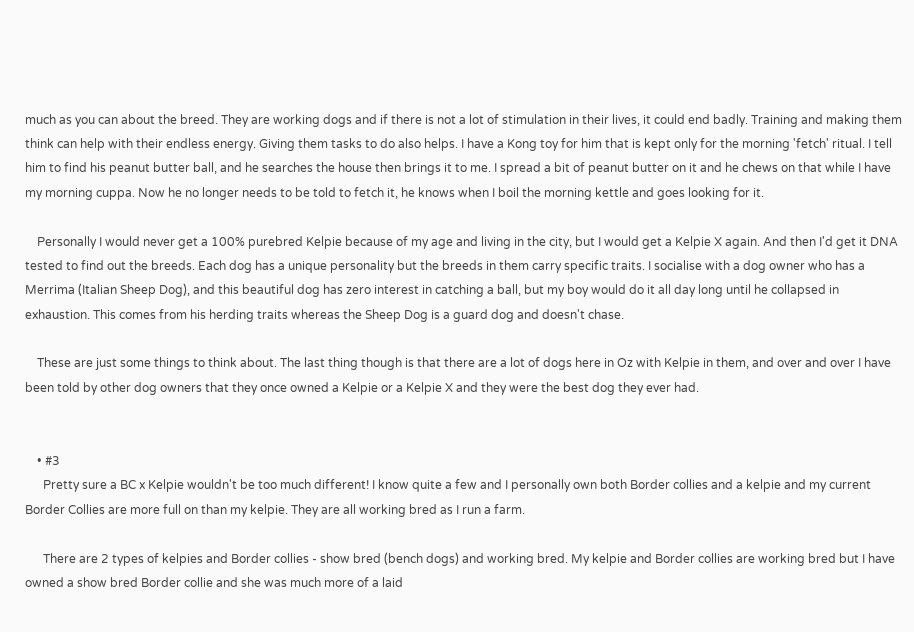much as you can about the breed. They are working dogs and if there is not a lot of stimulation in their lives, it could end badly. Training and making them think can help with their endless energy. Giving them tasks to do also helps. I have a Kong toy for him that is kept only for the morning 'fetch' ritual. I tell him to find his peanut butter ball, and he searches the house then brings it to me. I spread a bit of peanut butter on it and he chews on that while I have my morning cuppa. Now he no longer needs to be told to fetch it, he knows when I boil the morning kettle and goes looking for it.

    Personally I would never get a 100% purebred Kelpie because of my age and living in the city, but I would get a Kelpie X again. And then I'd get it DNA tested to find out the breeds. Each dog has a unique personality but the breeds in them carry specific traits. I socialise with a dog owner who has a Merrima (Italian Sheep Dog), and this beautiful dog has zero interest in catching a ball, but my boy would do it all day long until he collapsed in exhaustion. This comes from his herding traits whereas the Sheep Dog is a guard dog and doesn't chase.

    These are just some things to think about. The last thing though is that there are a lot of dogs here in Oz with Kelpie in them, and over and over I have been told by other dog owners that they once owned a Kelpie or a Kelpie X and they were the best dog they ever had.


    • #3
      Pretty sure a BC x Kelpie wouldn't be too much different! I know quite a few and I personally own both Border collies and a kelpie and my current Border Collies are more full on than my kelpie. They are all working bred as I run a farm.

      There are 2 types of kelpies and Border collies - show bred (bench dogs) and working bred. My kelpie and Border collies are working bred but I have owned a show bred Border collie and she was much more of a laid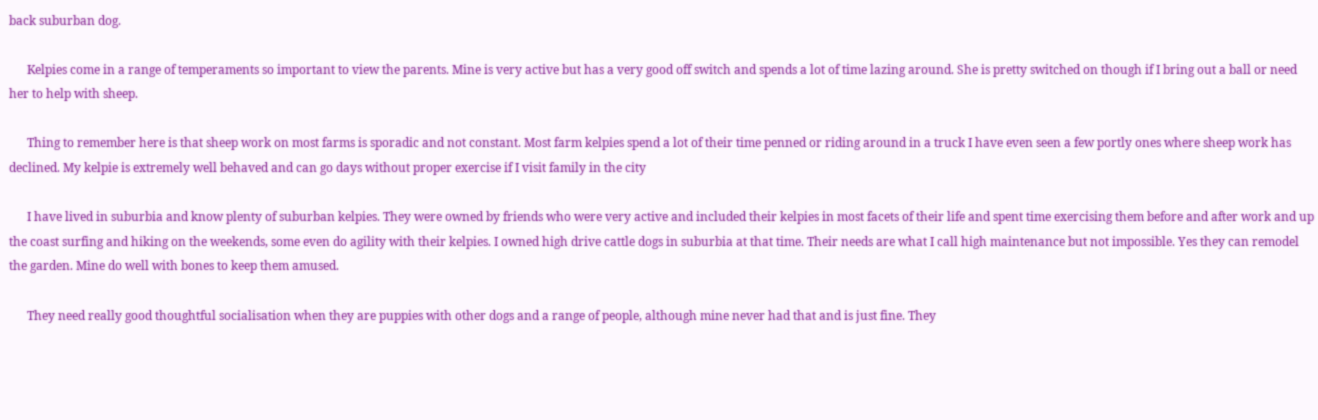back suburban dog.

      Kelpies come in a range of temperaments so important to view the parents. Mine is very active but has a very good off switch and spends a lot of time lazing around. She is pretty switched on though if I bring out a ball or need her to help with sheep.

      Thing to remember here is that sheep work on most farms is sporadic and not constant. Most farm kelpies spend a lot of their time penned or riding around in a truck I have even seen a few portly ones where sheep work has declined. My kelpie is extremely well behaved and can go days without proper exercise if I visit family in the city

      I have lived in suburbia and know plenty of suburban kelpies. They were owned by friends who were very active and included their kelpies in most facets of their life and spent time exercising them before and after work and up the coast surfing and hiking on the weekends, some even do agility with their kelpies. I owned high drive cattle dogs in suburbia at that time. Their needs are what I call high maintenance but not impossible. Yes they can remodel the garden. Mine do well with bones to keep them amused.

      They need really good thoughtful socialisation when they are puppies with other dogs and a range of people, although mine never had that and is just fine. They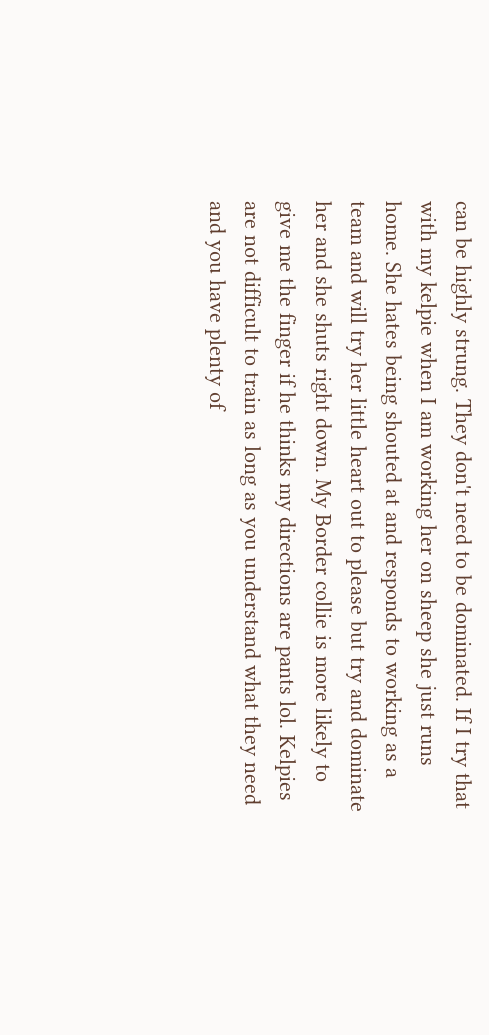can be highly strung. They don't need to be dominated. If I try that with my kelpie when I am working her on sheep she just runs home. She hates being shouted at and responds to working as a team and will try her little heart out to please but try and dominate her and she shuts right down. My Border collie is more likely to give me the finger if he thinks my directions are pants lol. Kelpies are not difficult to train as long as you understand what they need and you have plenty of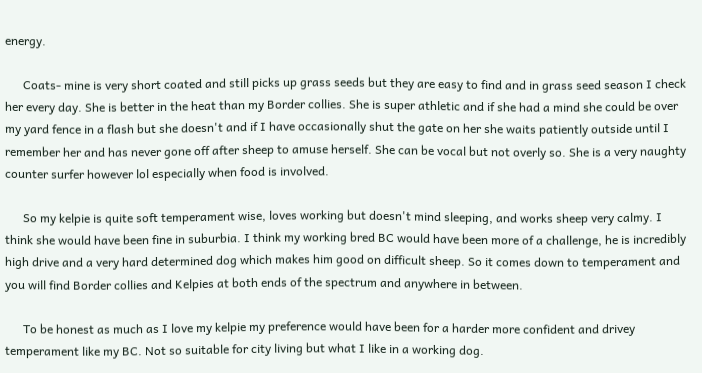energy.

      Coats- mine is very short coated and still picks up grass seeds but they are easy to find and in grass seed season I check her every day. She is better in the heat than my Border collies. She is super athletic and if she had a mind she could be over my yard fence in a flash but she doesn't and if I have occasionally shut the gate on her she waits patiently outside until I remember her and has never gone off after sheep to amuse herself. She can be vocal but not overly so. She is a very naughty counter surfer however lol especially when food is involved.

      So my kelpie is quite soft temperament wise, loves working but doesn't mind sleeping, and works sheep very calmy. I think she would have been fine in suburbia. I think my working bred BC would have been more of a challenge, he is incredibly high drive and a very hard determined dog which makes him good on difficult sheep. So it comes down to temperament and you will find Border collies and Kelpies at both ends of the spectrum and anywhere in between.

      To be honest as much as I love my kelpie my preference would have been for a harder more confident and drivey temperament like my BC. Not so suitable for city living but what I like in a working dog.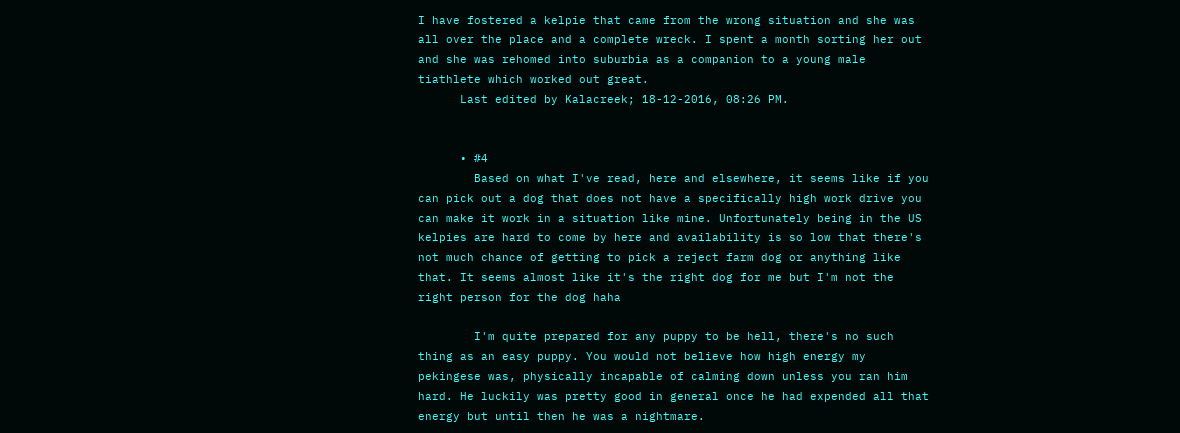I have fostered a kelpie that came from the wrong situation and she was all over the place and a complete wreck. I spent a month sorting her out and she was rehomed into suburbia as a companion to a young male tiathlete which worked out great.
      Last edited by Kalacreek; 18-12-2016, 08:26 PM.


      • #4
        Based on what I've read, here and elsewhere, it seems like if you can pick out a dog that does not have a specifically high work drive you can make it work in a situation like mine. Unfortunately being in the US kelpies are hard to come by here and availability is so low that there's not much chance of getting to pick a reject farm dog or anything like that. It seems almost like it's the right dog for me but I'm not the right person for the dog haha

        I'm quite prepared for any puppy to be hell, there's no such thing as an easy puppy. You would not believe how high energy my pekingese was, physically incapable of calming down unless you ran him hard. He luckily was pretty good in general once he had expended all that energy but until then he was a nightmare.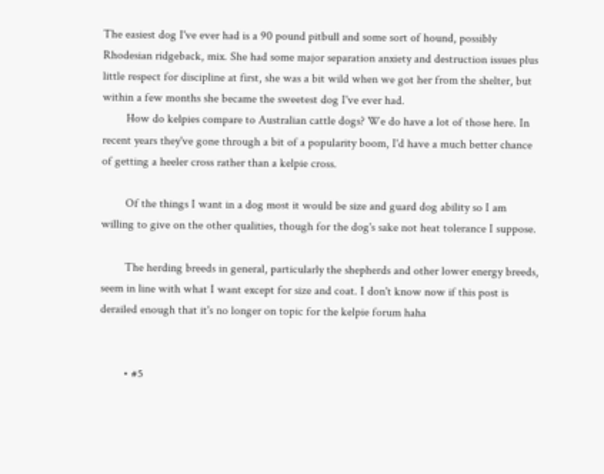The easiest dog I've ever had is a 90 pound pitbull and some sort of hound, possibly Rhodesian ridgeback, mix. She had some major separation anxiety and destruction issues plus little respect for discipline at first, she was a bit wild when we got her from the shelter, but within a few months she became the sweetest dog I've ever had.
        How do kelpies compare to Australian cattle dogs? We do have a lot of those here. In recent years they've gone through a bit of a popularity boom, I'd have a much better chance of getting a heeler cross rather than a kelpie cross.

        Of the things I want in a dog most it would be size and guard dog ability so I am willing to give on the other qualities, though for the dog's sake not heat tolerance I suppose.

        The herding breeds in general, particularly the shepherds and other lower energy breeds, seem in line with what I want except for size and coat. I don't know now if this post is derailed enough that it's no longer on topic for the kelpie forum haha


        • #5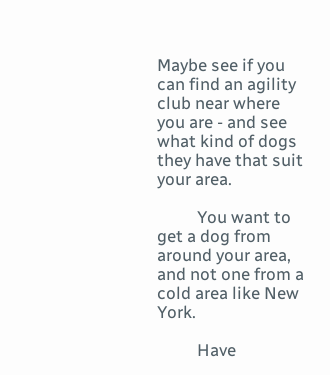Maybe see if you can find an agility club near where you are - and see what kind of dogs they have that suit your area.

          You want to get a dog from around your area, and not one from a cold area like New York.

          Have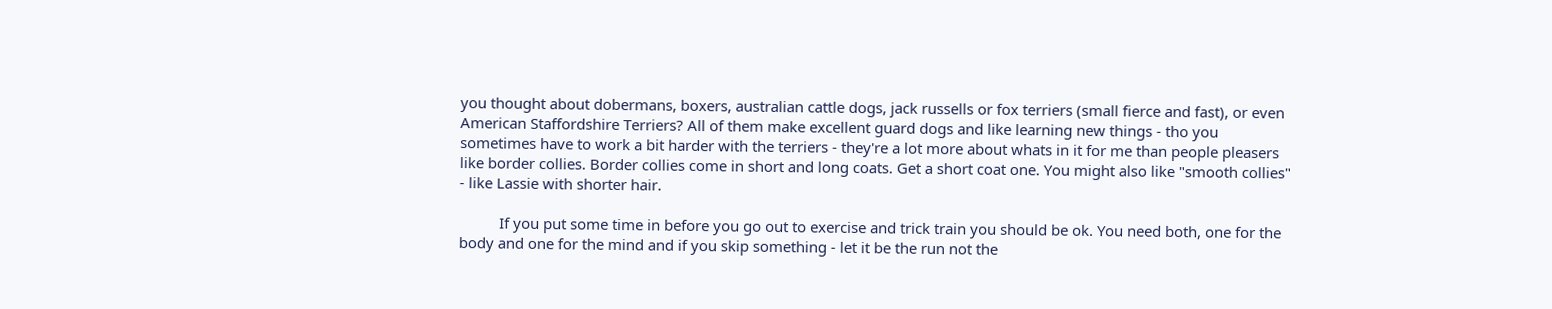you thought about dobermans, boxers, australian cattle dogs, jack russells or fox terriers (small fierce and fast), or even American Staffordshire Terriers? All of them make excellent guard dogs and like learning new things - tho you sometimes have to work a bit harder with the terriers - they're a lot more about whats in it for me than people pleasers like border collies. Border collies come in short and long coats. Get a short coat one. You might also like "smooth collies" - like Lassie with shorter hair.

          If you put some time in before you go out to exercise and trick train you should be ok. You need both, one for the body and one for the mind and if you skip something - let it be the run not the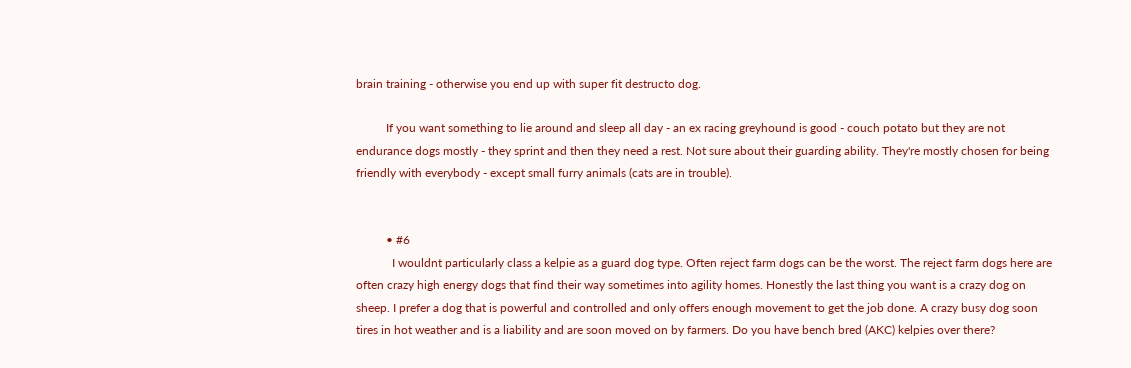brain training - otherwise you end up with super fit destructo dog.

          If you want something to lie around and sleep all day - an ex racing greyhound is good - couch potato but they are not endurance dogs mostly - they sprint and then they need a rest. Not sure about their guarding ability. They're mostly chosen for being friendly with everybody - except small furry animals (cats are in trouble).


          • #6
            I wouldnt particularly class a kelpie as a guard dog type. Often reject farm dogs can be the worst. The reject farm dogs here are often crazy high energy dogs that find their way sometimes into agility homes. Honestly the last thing you want is a crazy dog on sheep. I prefer a dog that is powerful and controlled and only offers enough movement to get the job done. A crazy busy dog soon tires in hot weather and is a liability and are soon moved on by farmers. Do you have bench bred (AKC) kelpies over there?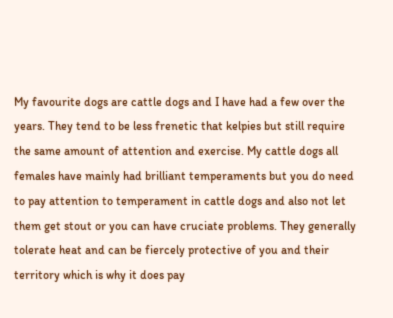My favourite dogs are cattle dogs and I have had a few over the years. They tend to be less frenetic that kelpies but still require the same amount of attention and exercise. My cattle dogs all females have mainly had brilliant temperaments but you do need to pay attention to temperament in cattle dogs and also not let them get stout or you can have cruciate problems. They generally tolerate heat and can be fiercely protective of you and their territory which is why it does pay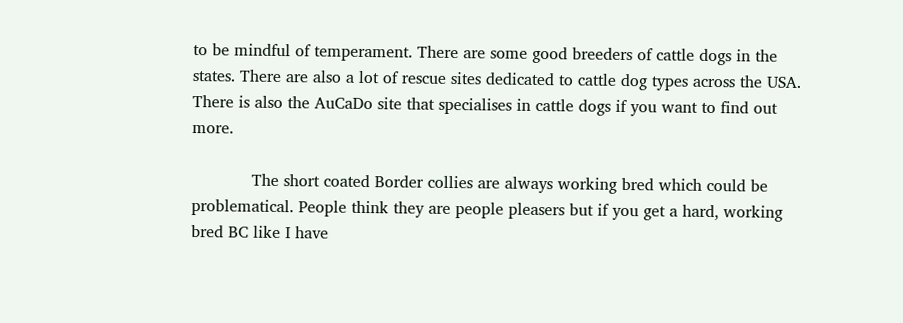to be mindful of temperament. There are some good breeders of cattle dogs in the states. There are also a lot of rescue sites dedicated to cattle dog types across the USA. There is also the AuCaDo site that specialises in cattle dogs if you want to find out more.

            The short coated Border collies are always working bred which could be problematical. People think they are people pleasers but if you get a hard, working bred BC like I have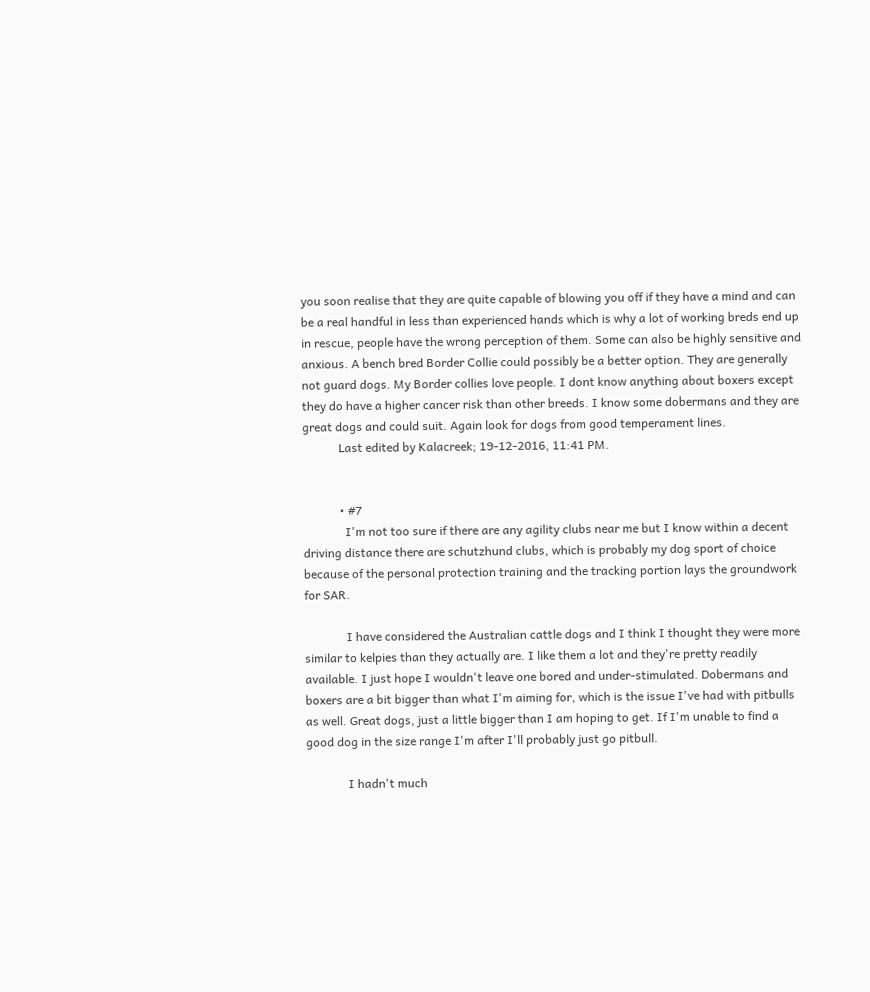you soon realise that they are quite capable of blowing you off if they have a mind and can be a real handful in less than experienced hands which is why a lot of working breds end up in rescue, people have the wrong perception of them. Some can also be highly sensitive and anxious. A bench bred Border Collie could possibly be a better option. They are generally not guard dogs. My Border collies love people. I dont know anything about boxers except they do have a higher cancer risk than other breeds. I know some dobermans and they are great dogs and could suit. Again look for dogs from good temperament lines.
            Last edited by Kalacreek; 19-12-2016, 11:41 PM.


            • #7
              I'm not too sure if there are any agility clubs near me but I know within a decent driving distance there are schutzhund clubs, which is probably my dog sport of choice because of the personal protection training and the tracking portion lays the groundwork for SAR.

              I have considered the Australian cattle dogs and I think I thought they were more similar to kelpies than they actually are. I like them a lot and they're pretty readily available. I just hope I wouldn't leave one bored and under-stimulated. Dobermans and boxers are a bit bigger than what I'm aiming for, which is the issue I've had with pitbulls as well. Great dogs, just a little bigger than I am hoping to get. If I'm unable to find a good dog in the size range I'm after I'll probably just go pitbull.

              I hadn't much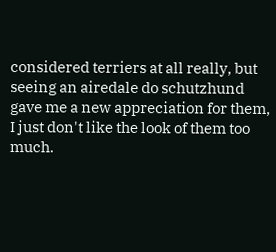considered terriers at all really, but seeing an airedale do schutzhund gave me a new appreciation for them, I just don't like the look of them too much.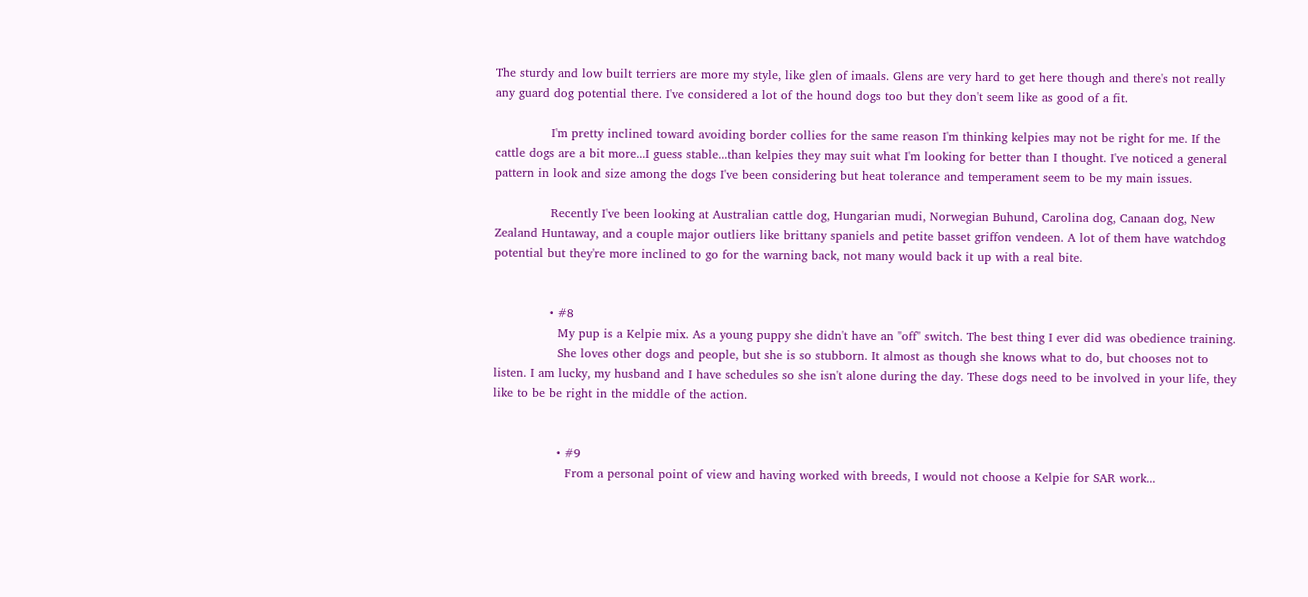The sturdy and low built terriers are more my style, like glen of imaals. Glens are very hard to get here though and there's not really any guard dog potential there. I've considered a lot of the hound dogs too but they don't seem like as good of a fit.

              I'm pretty inclined toward avoiding border collies for the same reason I'm thinking kelpies may not be right for me. If the cattle dogs are a bit more...I guess stable...than kelpies they may suit what I'm looking for better than I thought. I've noticed a general pattern in look and size among the dogs I've been considering but heat tolerance and temperament seem to be my main issues.

              Recently I've been looking at Australian cattle dog, Hungarian mudi, Norwegian Buhund, Carolina dog, Canaan dog, New Zealand Huntaway, and a couple major outliers like brittany spaniels and petite basset griffon vendeen. A lot of them have watchdog potential but they're more inclined to go for the warning back, not many would back it up with a real bite.


              • #8
                My pup is a Kelpie mix. As a young puppy she didn't have an "off" switch. The best thing I ever did was obedience training.
                She loves other dogs and people, but she is so stubborn. It almost as though she knows what to do, but chooses not to listen. I am lucky, my husband and I have schedules so she isn't alone during the day. These dogs need to be involved in your life, they like to be be right in the middle of the action.


                • #9
                  From a personal point of view and having worked with breeds, I would not choose a Kelpie for SAR work...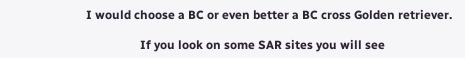I would choose a BC or even better a BC cross Golden retriever.

                  If you look on some SAR sites you will see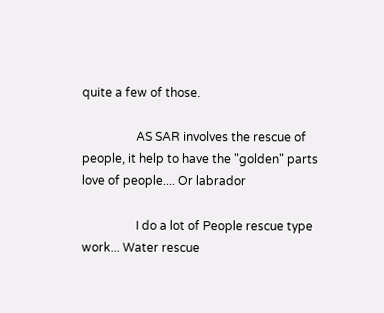quite a few of those.

                  AS SAR involves the rescue of people, it help to have the "golden" parts love of people.... Or labrador

                  I do a lot of People rescue type work... Water rescue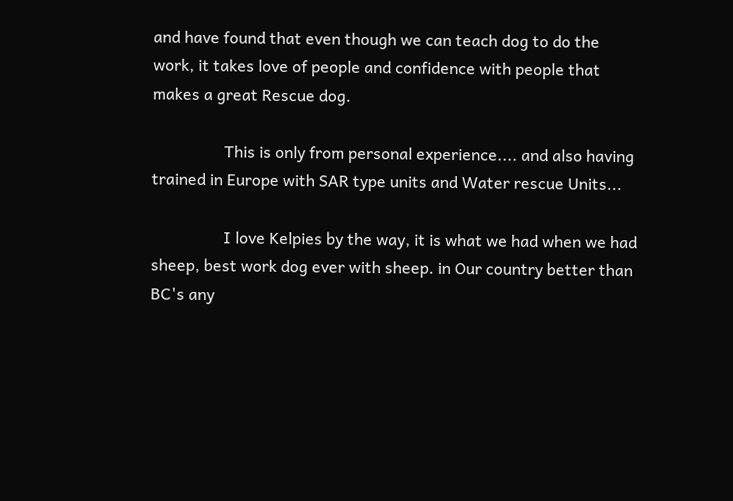and have found that even though we can teach dog to do the work, it takes love of people and confidence with people that makes a great Rescue dog.

                  This is only from personal experience.... and also having trained in Europe with SAR type units and Water rescue Units...

                  I love Kelpies by the way, it is what we had when we had sheep, best work dog ever with sheep. in Our country better than BC's any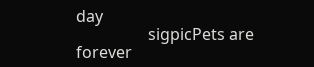day
                  sigpicPets are forever